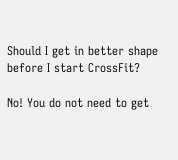Should I get in better shape before I start CrossFit?

No! You do not need to get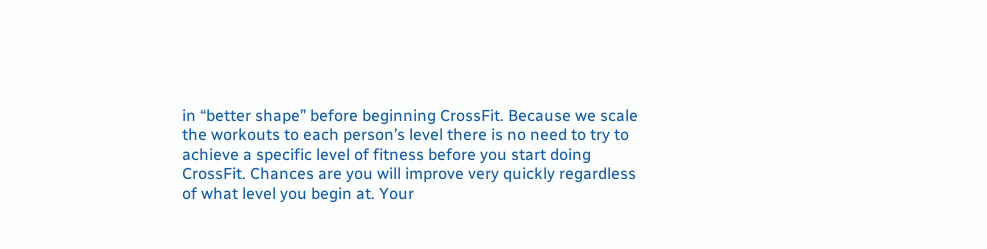in “better shape” before beginning CrossFit. Because we scale the workouts to each person’s level there is no need to try to achieve a specific level of fitness before you start doing CrossFit. Chances are you will improve very quickly regardless of what level you begin at. Your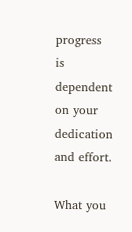progress is dependent on your dedication and effort.

What you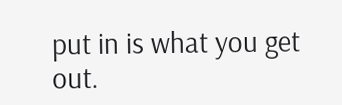put in is what you get out.